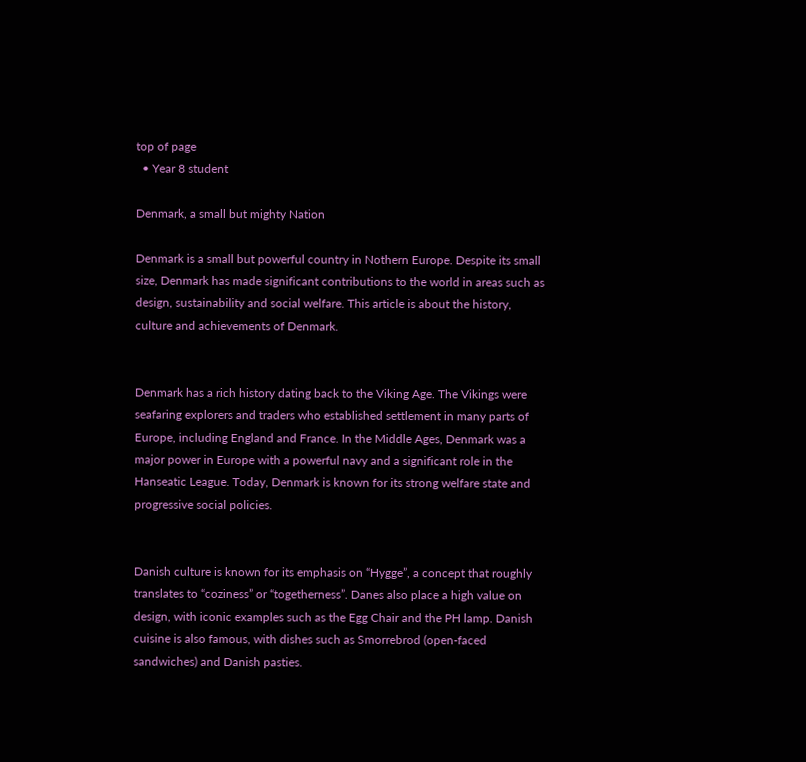top of page
  • Year 8 student

Denmark, a small but mighty Nation

Denmark is a small but powerful country in Nothern Europe. Despite its small size, Denmark has made significant contributions to the world in areas such as design, sustainability and social welfare. This article is about the history, culture and achievements of Denmark.


Denmark has a rich history dating back to the Viking Age. The Vikings were seafaring explorers and traders who established settlement in many parts of Europe, including England and France. In the Middle Ages, Denmark was a major power in Europe with a powerful navy and a significant role in the Hanseatic League. Today, Denmark is known for its strong welfare state and progressive social policies.


Danish culture is known for its emphasis on “Hygge”, a concept that roughly translates to “coziness” or “togetherness”. Danes also place a high value on design, with iconic examples such as the Egg Chair and the PH lamp. Danish cuisine is also famous, with dishes such as Smorrebrod (open-faced sandwiches) and Danish pasties.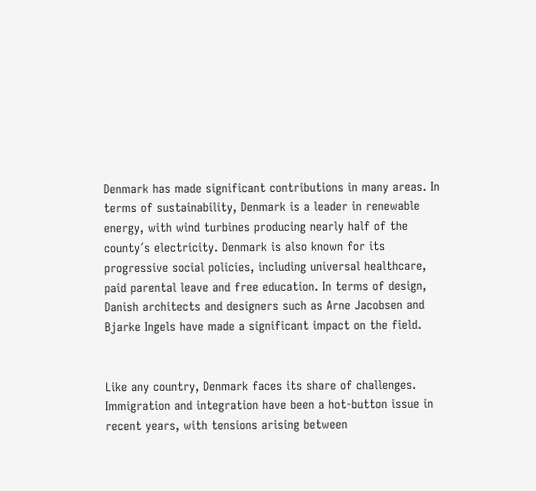Denmark has made significant contributions in many areas. In terms of sustainability, Denmark is a leader in renewable energy, with wind turbines producing nearly half of the county´s electricity. Denmark is also known for its progressive social policies, including universal healthcare, paid parental leave and free education. In terms of design, Danish architects and designers such as Arne Jacobsen and Bjarke Ingels have made a significant impact on the field.


Like any country, Denmark faces its share of challenges. Immigration and integration have been a hot-button issue in recent years, with tensions arising between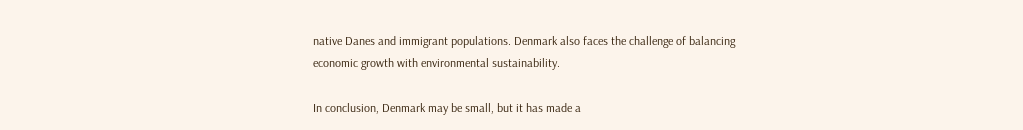native Danes and immigrant populations. Denmark also faces the challenge of balancing economic growth with environmental sustainability.

In conclusion, Denmark may be small, but it has made a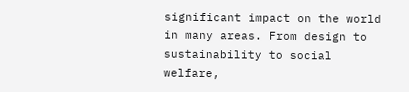significant impact on the world in many areas. From design to sustainability to social welfare,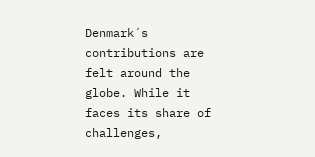Denmark´s contributions are felt around the globe. While it faces its share of challenges,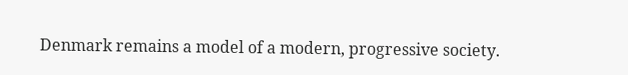Denmark remains a model of a modern, progressive society.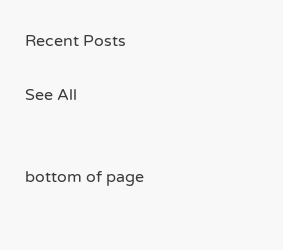Recent Posts

See All


bottom of page